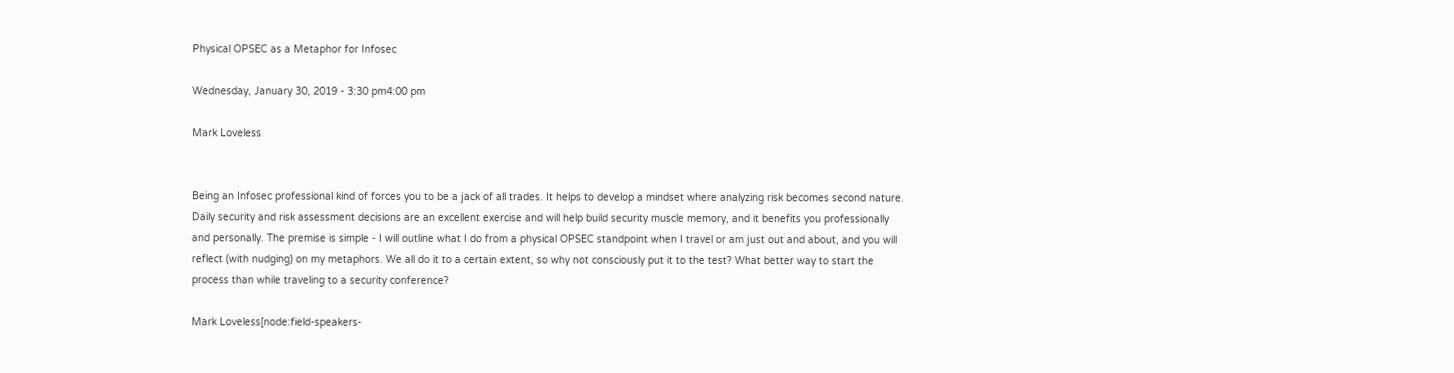Physical OPSEC as a Metaphor for Infosec

Wednesday, January 30, 2019 - 3:30 pm4:00 pm

Mark Loveless


Being an Infosec professional kind of forces you to be a jack of all trades. It helps to develop a mindset where analyzing risk becomes second nature. Daily security and risk assessment decisions are an excellent exercise and will help build security muscle memory, and it benefits you professionally and personally. The premise is simple - I will outline what I do from a physical OPSEC standpoint when I travel or am just out and about, and you will reflect (with nudging) on my metaphors. We all do it to a certain extent, so why not consciously put it to the test? What better way to start the process than while traveling to a security conference?

Mark Loveless[node:field-speakers-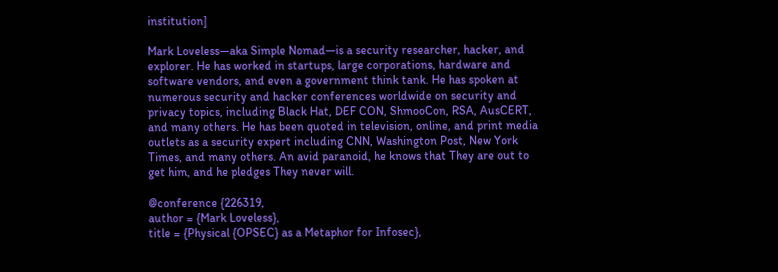institution]

Mark Loveless—aka Simple Nomad—is a security researcher, hacker, and explorer. He has worked in startups, large corporations, hardware and software vendors, and even a government think tank. He has spoken at numerous security and hacker conferences worldwide on security and privacy topics, including Black Hat, DEF CON, ShmooCon, RSA, AusCERT, and many others. He has been quoted in television, online, and print media outlets as a security expert including CNN, Washington Post, New York Times, and many others. An avid paranoid, he knows that They are out to get him, and he pledges They never will.

@conference {226319,
author = {Mark Loveless},
title = {Physical {OPSEC} as a Metaphor for Infosec},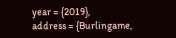year = {2019},
address = {Burlingame,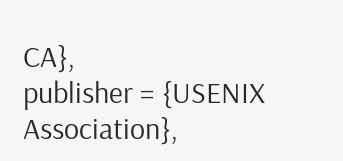CA},
publisher = {USENIX Association},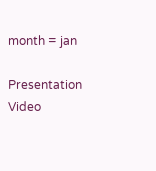month = jan

Presentation Video